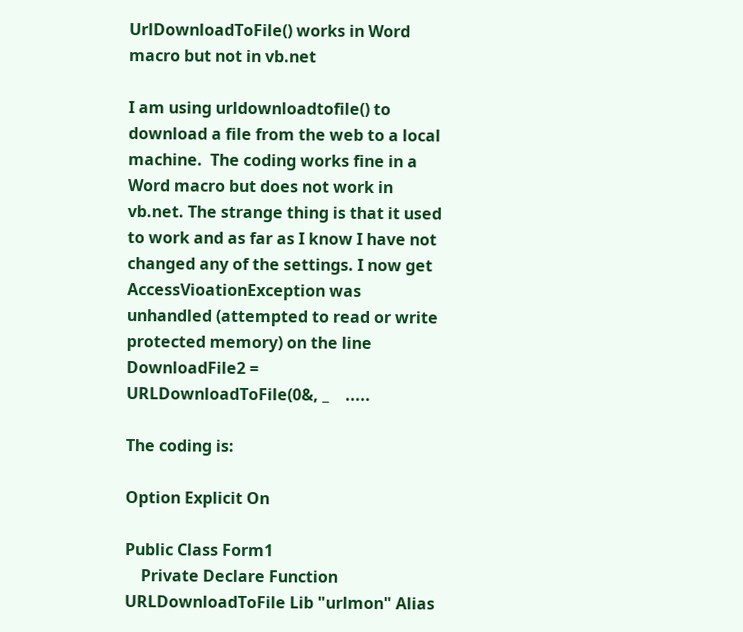UrlDownloadToFile() works in Word macro but not in vb.net

I am using urldownloadtofile() to download a file from the web to a local machine.  The coding works fine in a Word macro but does not work in vb.net. The strange thing is that it used to work and as far as I know I have not changed any of the settings. I now get
AccessVioationException was unhandled (attempted to read or write protected memory) on the line DownloadFile2 = URLDownloadToFile(0&, _    .....

The coding is:

Option Explicit On

Public Class Form1
    Private Declare Function URLDownloadToFile Lib "urlmon" Alias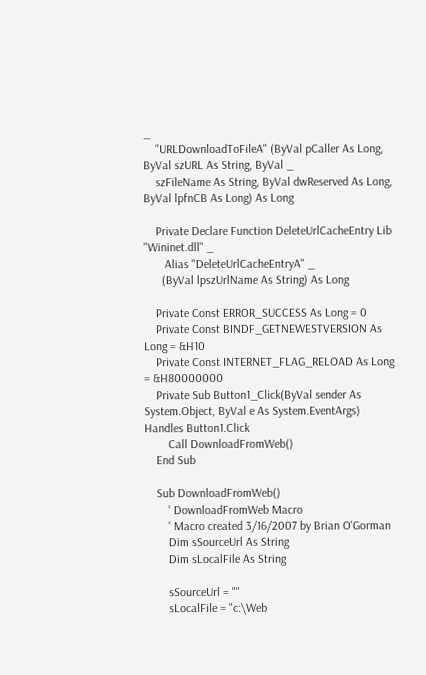_
    "URLDownloadToFileA" (ByVal pCaller As Long, ByVal szURL As String, ByVal _
    szFileName As String, ByVal dwReserved As Long, ByVal lpfnCB As Long) As Long

    Private Declare Function DeleteUrlCacheEntry Lib "Wininet.dll" _
       Alias "DeleteUrlCacheEntryA" _
      (ByVal lpszUrlName As String) As Long

    Private Const ERROR_SUCCESS As Long = 0
    Private Const BINDF_GETNEWESTVERSION As Long = &H10
    Private Const INTERNET_FLAG_RELOAD As Long = &H80000000
    Private Sub Button1_Click(ByVal sender As System.Object, ByVal e As System.EventArgs) Handles Button1.Click
        Call DownloadFromWeb()
    End Sub

    Sub DownloadFromWeb()
        ' DownloadFromWeb Macro
        ' Macro created 3/16/2007 by Brian O'Gorman
        Dim sSourceUrl As String
        Dim sLocalFile As String

        sSourceUrl = ""
        sLocalFile = "c:\Web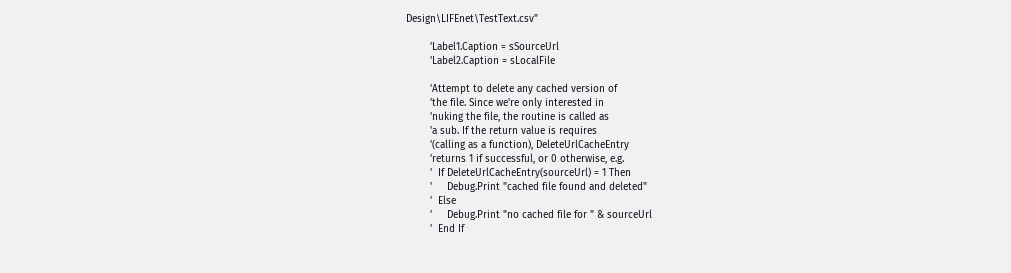Design\LIFEnet\TestText.csv"

        'Label1.Caption = sSourceUrl
        'Label2.Caption = sLocalFile

        'Attempt to delete any cached version of
        'the file. Since we're only interested in
        'nuking the file, the routine is called as
        'a sub. If the return value is requires
        '(calling as a function), DeleteUrlCacheEntry
        'returns 1 if successful, or 0 otherwise, e.g.
        '  If DeleteUrlCacheEntry(sourceUrl) = 1 Then
        '     Debug.Print "cached file found and deleted"
        '  Else
        '     Debug.Print "no cached file for " & sourceUrl
        '  End If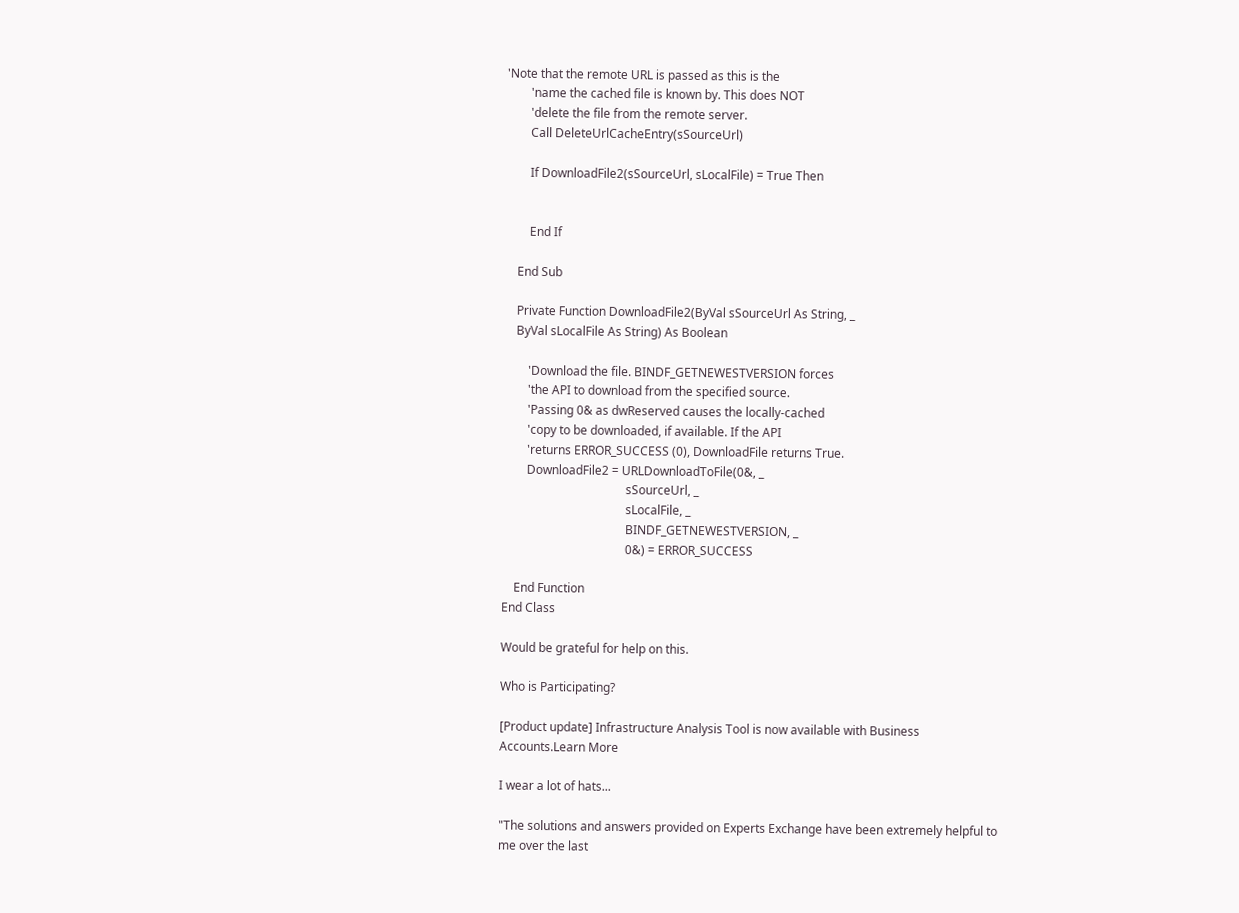'Note that the remote URL is passed as this is the
        'name the cached file is known by. This does NOT
        'delete the file from the remote server.
        Call DeleteUrlCacheEntry(sSourceUrl)

        If DownloadFile2(sSourceUrl, sLocalFile) = True Then


        End If

    End Sub

    Private Function DownloadFile2(ByVal sSourceUrl As String, _
    ByVal sLocalFile As String) As Boolean

        'Download the file. BINDF_GETNEWESTVERSION forces
        'the API to download from the specified source.
        'Passing 0& as dwReserved causes the locally-cached
        'copy to be downloaded, if available. If the API
        'returns ERROR_SUCCESS (0), DownloadFile returns True.
        DownloadFile2 = URLDownloadToFile(0&, _
                                         sSourceUrl, _
                                         sLocalFile, _
                                         BINDF_GETNEWESTVERSION, _
                                         0&) = ERROR_SUCCESS

    End Function
End Class

Would be grateful for help on this.

Who is Participating?

[Product update] Infrastructure Analysis Tool is now available with Business Accounts.Learn More

I wear a lot of hats...

"The solutions and answers provided on Experts Exchange have been extremely helpful to me over the last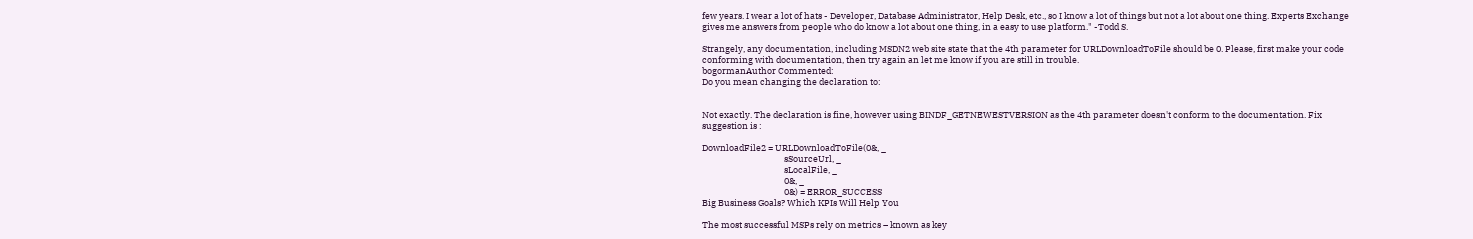few years. I wear a lot of hats - Developer, Database Administrator, Help Desk, etc., so I know a lot of things but not a lot about one thing. Experts Exchange gives me answers from people who do know a lot about one thing, in a easy to use platform." -Todd S.

Strangely, any documentation, including MSDN2 web site state that the 4th parameter for URLDownloadToFile should be 0. Please, first make your code conforming with documentation, then try again an let me know if you are still in trouble.
bogormanAuthor Commented:
Do you mean changing the declaration to:


Not exactly. The declaration is fine, however using BINDF_GETNEWESTVERSION as the 4th parameter doesn't conform to the documentation. Fix suggestion is :

DownloadFile2 = URLDownloadToFile(0&, _
                                         sSourceUrl, _
                                         sLocalFile, _
                                         0&, _
                                         0&) = ERROR_SUCCESS
Big Business Goals? Which KPIs Will Help You

The most successful MSPs rely on metrics – known as key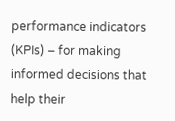performance indicators (KPIs) – for making informed decisions that help their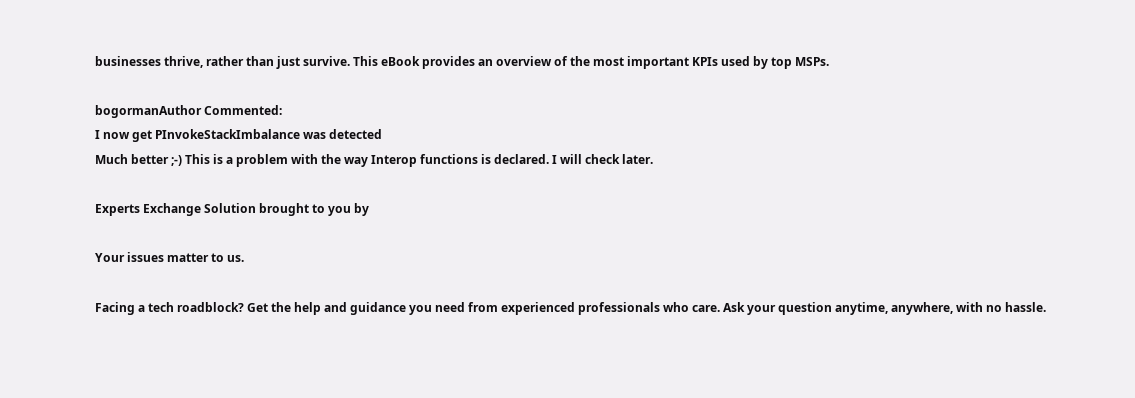businesses thrive, rather than just survive. This eBook provides an overview of the most important KPIs used by top MSPs.

bogormanAuthor Commented:
I now get PInvokeStackImbalance was detected
Much better ;-) This is a problem with the way Interop functions is declared. I will check later.

Experts Exchange Solution brought to you by

Your issues matter to us.

Facing a tech roadblock? Get the help and guidance you need from experienced professionals who care. Ask your question anytime, anywhere, with no hassle.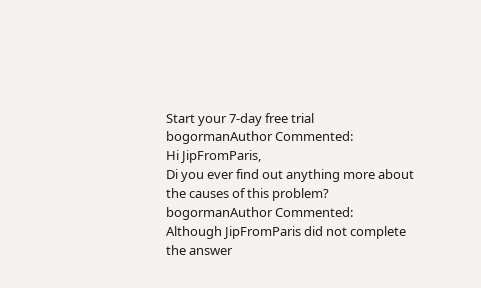Start your 7-day free trial
bogormanAuthor Commented:
Hi JipFromParis,
Di you ever find out anything more about the causes of this problem?
bogormanAuthor Commented:
Although JipFromParis did not complete the answer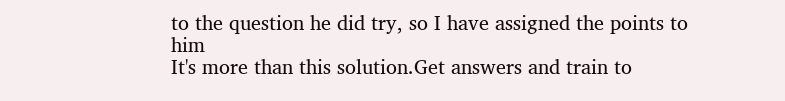to the question he did try, so I have assigned the points to him
It's more than this solution.Get answers and train to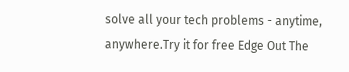solve all your tech problems - anytime, anywhere.Try it for free Edge Out The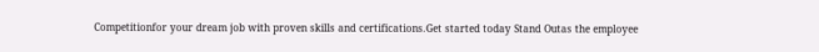Competitionfor your dream job with proven skills and certifications.Get started today Stand Outas the employee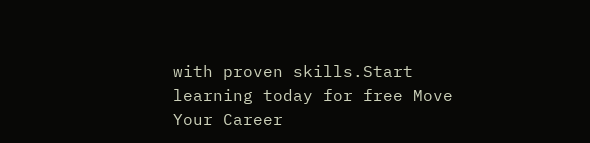with proven skills.Start learning today for free Move Your Career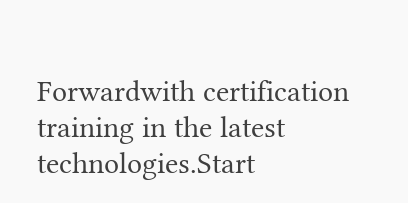Forwardwith certification training in the latest technologies.Start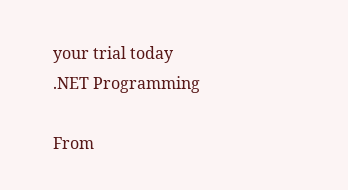your trial today
.NET Programming

From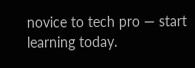novice to tech pro — start learning today.